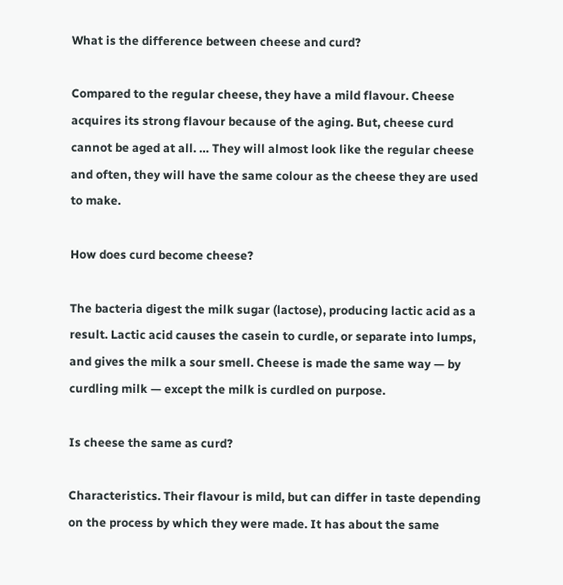What is the difference between cheese and curd?

Compared to the regular cheese, they have a mild flavour. Cheese acquires its strong flavour because of the aging. But, cheese curd cannot be aged at all. … They will almost look like the regular cheese and often, they will have the same colour as the cheese they are used to make.

How does curd become cheese?

The bacteria digest the milk sugar (lactose), producing lactic acid as a result. Lactic acid causes the casein to curdle, or separate into lumps, and gives the milk a sour smell. Cheese is made the same way — by curdling milk — except the milk is curdled on purpose.

Is cheese the same as curd?

Characteristics. Their flavour is mild, but can differ in taste depending on the process by which they were made. It has about the same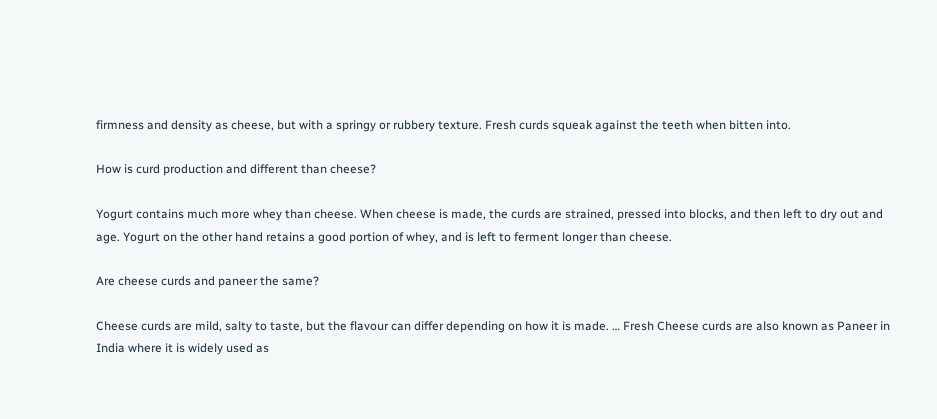firmness and density as cheese, but with a springy or rubbery texture. Fresh curds squeak against the teeth when bitten into.

How is curd production and different than cheese?

Yogurt contains much more whey than cheese. When cheese is made, the curds are strained, pressed into blocks, and then left to dry out and age. Yogurt on the other hand retains a good portion of whey, and is left to ferment longer than cheese.

Are cheese curds and paneer the same?

Cheese curds are mild, salty to taste, but the flavour can differ depending on how it is made. … Fresh Cheese curds are also known as Paneer in India where it is widely used as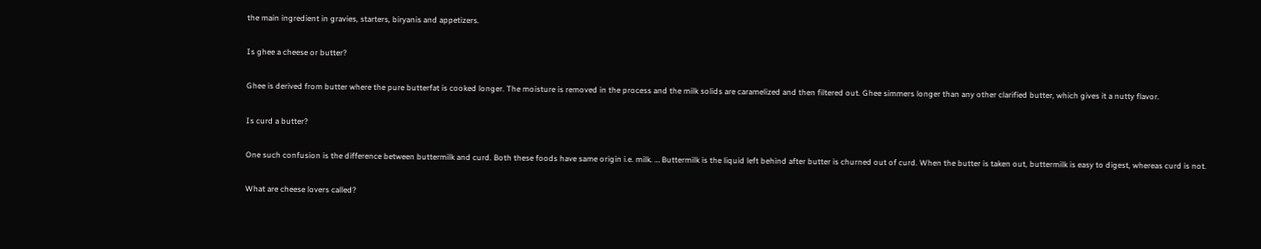the main ingredient in gravies, starters, biryanis and appetizers.

Is ghee a cheese or butter?

Ghee is derived from butter where the pure butterfat is cooked longer. The moisture is removed in the process and the milk solids are caramelized and then filtered out. Ghee simmers longer than any other clarified butter, which gives it a nutty flavor.

Is curd a butter?

One such confusion is the difference between buttermilk and curd. Both these foods have same origin i.e. milk. … Buttermilk is the liquid left behind after butter is churned out of curd. When the butter is taken out, buttermilk is easy to digest, whereas curd is not.

What are cheese lovers called?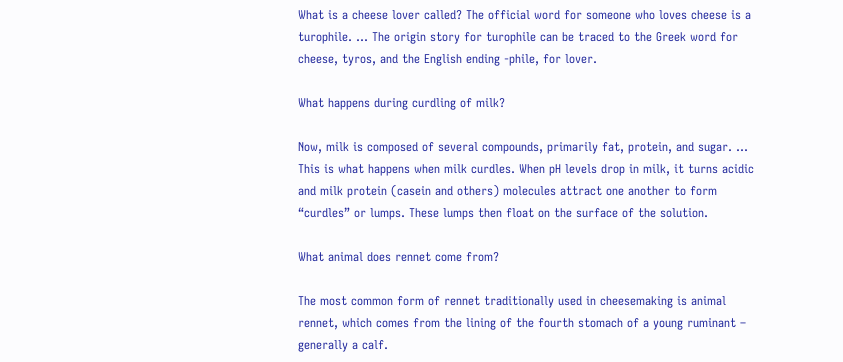What is a cheese lover called? The official word for someone who loves cheese is a turophile. … The origin story for turophile can be traced to the Greek word for cheese, tyros, and the English ending -phile, for lover.

What happens during curdling of milk?

Now, milk is composed of several compounds, primarily fat, protein, and sugar. … This is what happens when milk curdles. When pH levels drop in milk, it turns acidic and milk protein (casein and others) molecules attract one another to form “curdles” or lumps. These lumps then float on the surface of the solution.

What animal does rennet come from?

The most common form of rennet traditionally used in cheesemaking is animal rennet, which comes from the lining of the fourth stomach of a young ruminant – generally a calf.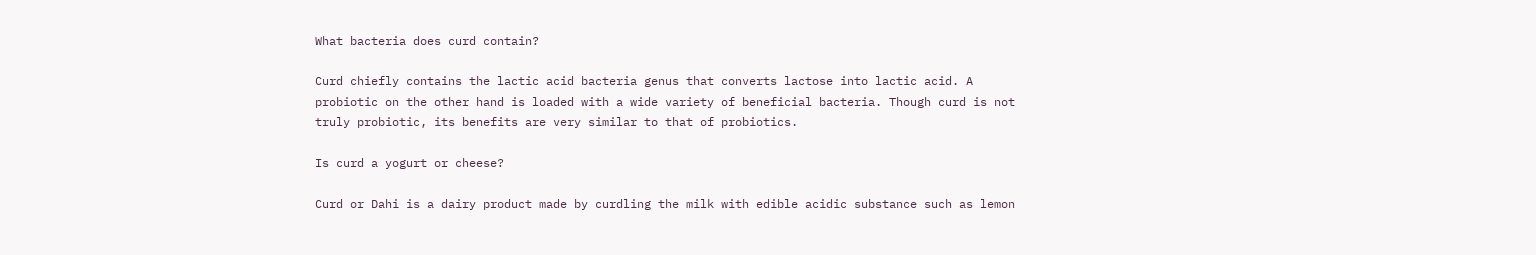What bacteria does curd contain?

Curd chiefly contains the lactic acid bacteria genus that converts lactose into lactic acid. A probiotic on the other hand is loaded with a wide variety of beneficial bacteria. Though curd is not truly probiotic, its benefits are very similar to that of probiotics.

Is curd a yogurt or cheese?

Curd or Dahi is a dairy product made by curdling the milk with edible acidic substance such as lemon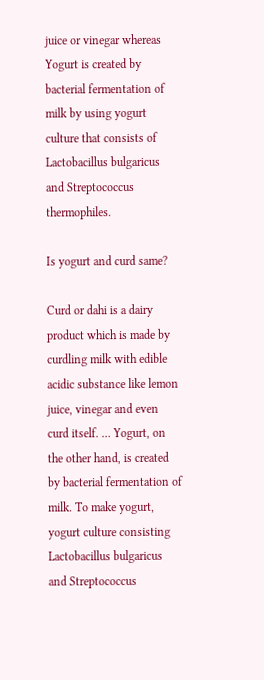juice or vinegar whereas Yogurt is created by bacterial fermentation of milk by using yogurt culture that consists of Lactobacillus bulgaricus and Streptococcus thermophiles.

Is yogurt and curd same?

Curd or dahi is a dairy product which is made by curdling milk with edible acidic substance like lemon juice, vinegar and even curd itself. … Yogurt, on the other hand, is created by bacterial fermentation of milk. To make yogurt, yogurt culture consisting Lactobacillus bulgaricus and Streptococcus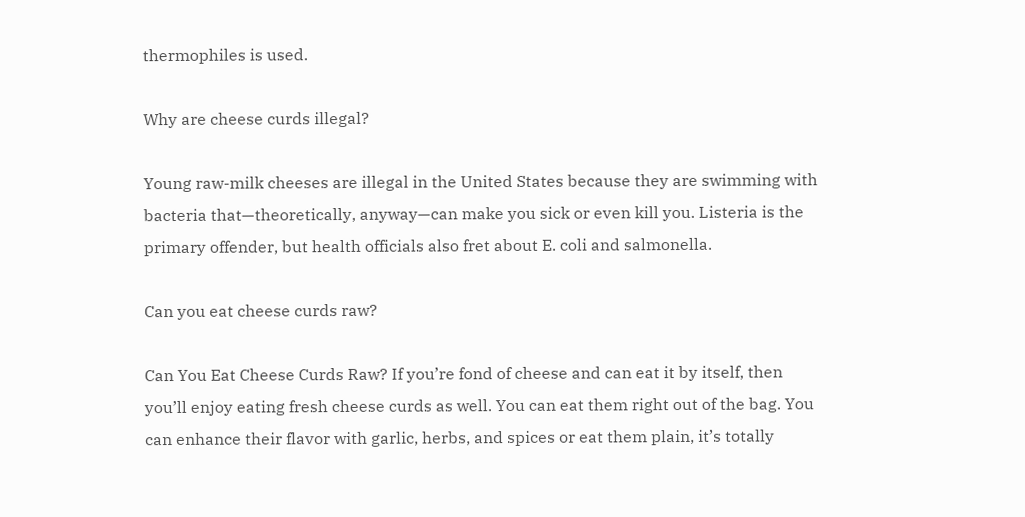thermophiles is used.

Why are cheese curds illegal?

Young raw-milk cheeses are illegal in the United States because they are swimming with bacteria that—theoretically, anyway—can make you sick or even kill you. Listeria is the primary offender, but health officials also fret about E. coli and salmonella.

Can you eat cheese curds raw?

Can You Eat Cheese Curds Raw? If you’re fond of cheese and can eat it by itself, then you’ll enjoy eating fresh cheese curds as well. You can eat them right out of the bag. You can enhance their flavor with garlic, herbs, and spices or eat them plain, it’s totally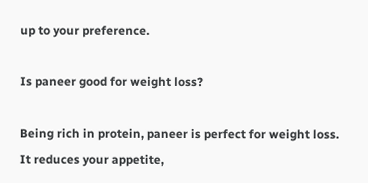up to your preference.

Is paneer good for weight loss?

Being rich in protein, paneer is perfect for weight loss. It reduces your appetite,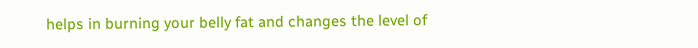helps in burning your belly fat and changes the level of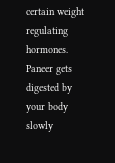certain weight regulating hormones. Paneer gets digested by your body slowly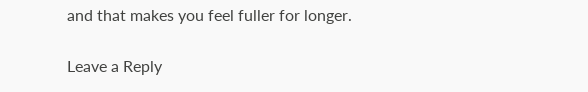and that makes you feel fuller for longer.

Leave a Reply